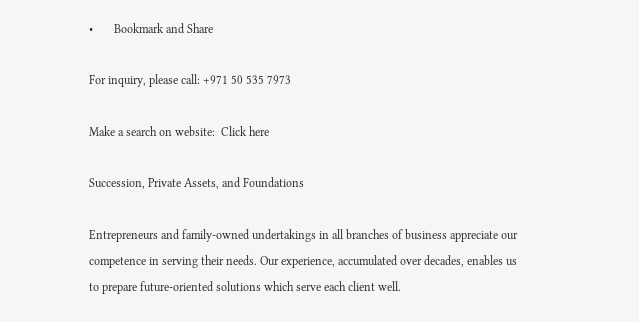•       Bookmark and Share

For inquiry, please call: +971 50 535 7973

Make a search on website:  Click here

Succession, Private Assets, and Foundations

Entrepreneurs and family-owned undertakings in all branches of business appreciate our competence in serving their needs. Our experience, accumulated over decades, enables us to prepare future-oriented solutions which serve each client well.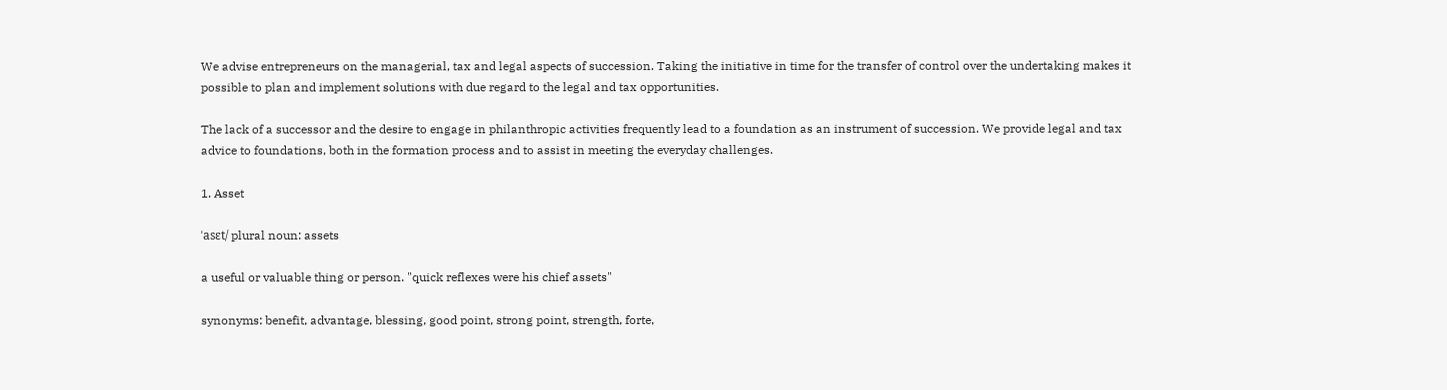We advise entrepreneurs on the managerial, tax and legal aspects of succession. Taking the initiative in time for the transfer of control over the undertaking makes it possible to plan and implement solutions with due regard to the legal and tax opportunities.

The lack of a successor and the desire to engage in philanthropic activities frequently lead to a foundation as an instrument of succession. We provide legal and tax advice to foundations, both in the formation process and to assist in meeting the everyday challenges.

1. Asset

ˈasɛt/ plural noun: assets

a useful or valuable thing or person. "quick reflexes were his chief assets"

synonyms: benefit, advantage, blessing, good point, strong point, strength, forte,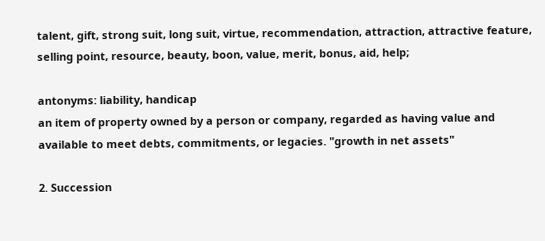talent, gift, strong suit, long suit, virtue, recommendation, attraction, attractive feature, selling point, resource, beauty, boon, value, merit, bonus, aid, help;

antonyms: liability, handicap
an item of property owned by a person or company, regarded as having value and available to meet debts, commitments, or legacies. "growth in net assets"

2. Succession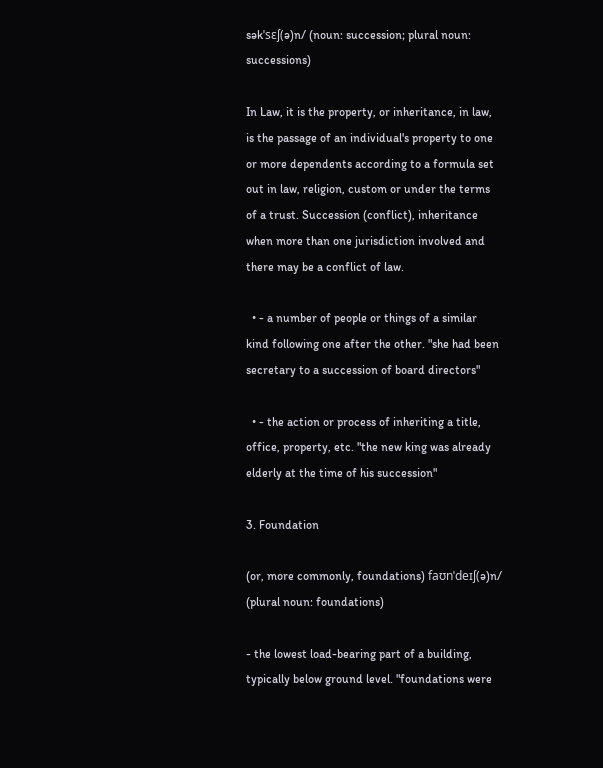səkˈsɛʃ(ə)n/ (noun: succession; plural noun: successions)

In Law, it is the property, or inheritance, in law, is the passage of an individual's property to one or more dependents according to a formula set out in law, religion, custom or under the terms of a trust. Succession (conflict), inheritance when more than one jurisdiction involved and there may be a conflict of law.

  • - a number of people or things of a similar kind following one after the other. "she had been secretary to a succession of board directors"

  • - the action or process of inheriting a title, office, property, etc. "the new king was already elderly at the time of his succession"

3. Foundation

(or, more commonly, foundations) faʊnˈdeɪʃ(ə)n/ (plural noun: foundations)

- the lowest load-bearing part of a building, typically below ground level. "foundations were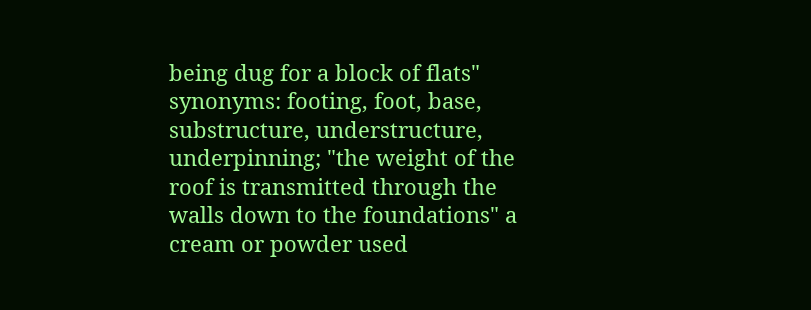being dug for a block of flats" synonyms: footing, foot, base, substructure, understructure, underpinning; "the weight of the roof is transmitted through the walls down to the foundations" a cream or powder used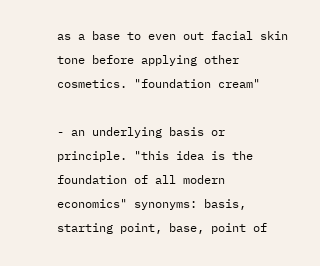as a base to even out facial skin tone before applying other cosmetics. "foundation cream"

- an underlying basis or principle. "this idea is the foundation of all modern economics" synonyms: basis, starting point, base, point of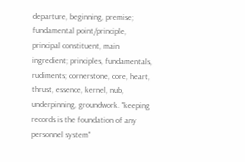departure, beginning, premise; fundamental point/principle, principal constituent, main ingredient; principles, fundamentals, rudiments; cornerstone, core, heart, thrust, essence, kernel, nub, underpinning, groundwork. "keeping records is the foundation of any personnel system"